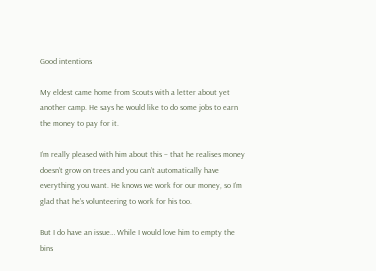Good intentions

My eldest came home from Scouts with a letter about yet another camp. He says he would like to do some jobs to earn the money to pay for it.

I’m really pleased with him about this – that he realises money doesn’t grow on trees and you can’t automatically have everything you want. He knows we work for our money, so I’m glad that he’s volunteering to work for his too.

But I do have an issue… While I would love him to empty the bins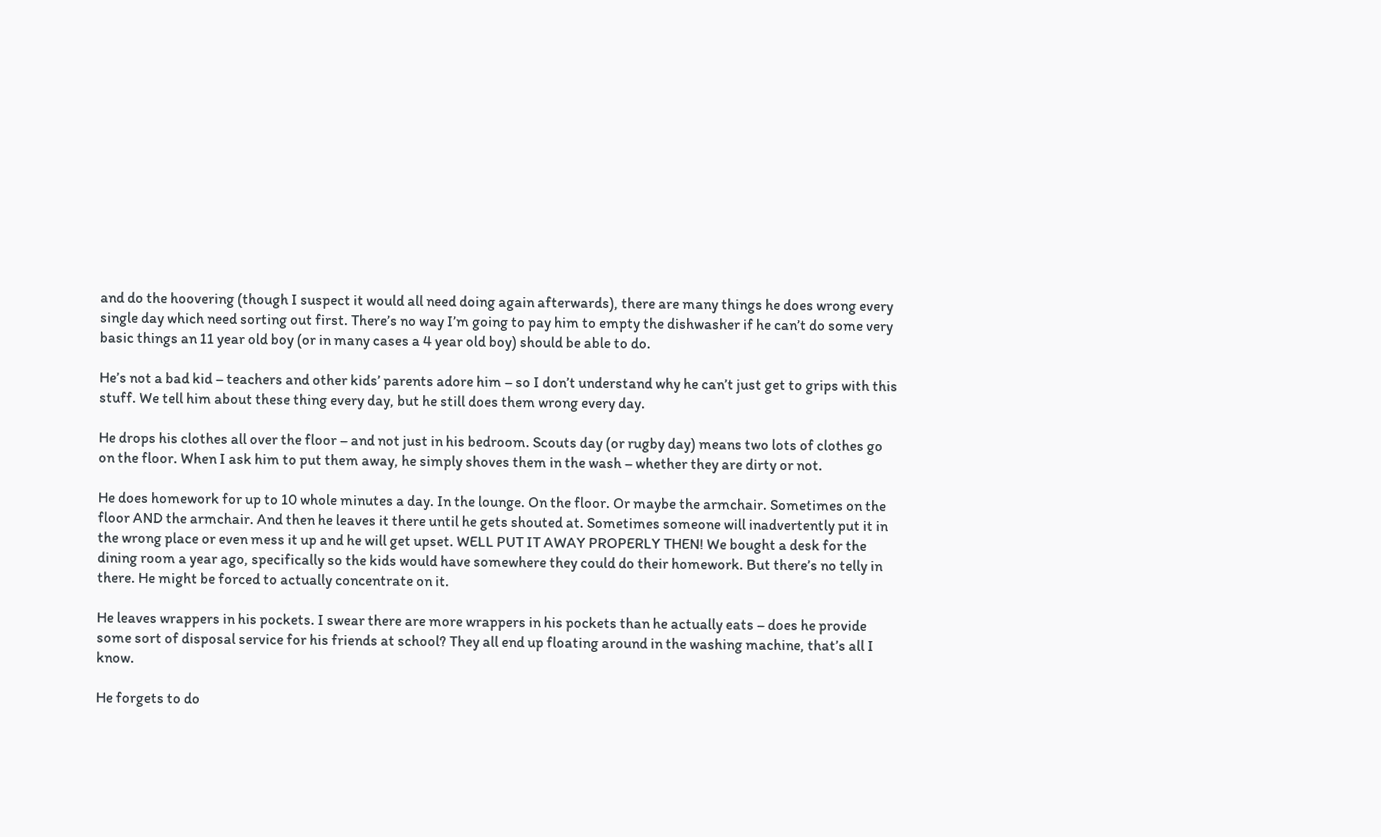and do the hoovering (though I suspect it would all need doing again afterwards), there are many things he does wrong every single day which need sorting out first. There’s no way I’m going to pay him to empty the dishwasher if he can’t do some very basic things an 11 year old boy (or in many cases a 4 year old boy) should be able to do.

He’s not a bad kid – teachers and other kids’ parents adore him – so I don’t understand why he can’t just get to grips with this stuff. We tell him about these thing every day, but he still does them wrong every day.

He drops his clothes all over the floor – and not just in his bedroom. Scouts day (or rugby day) means two lots of clothes go on the floor. When I ask him to put them away, he simply shoves them in the wash – whether they are dirty or not.

He does homework for up to 10 whole minutes a day. In the lounge. On the floor. Or maybe the armchair. Sometimes on the floor AND the armchair. And then he leaves it there until he gets shouted at. Sometimes someone will inadvertently put it in the wrong place or even mess it up and he will get upset. WELL PUT IT AWAY PROPERLY THEN! We bought a desk for the dining room a year ago, specifically so the kids would have somewhere they could do their homework. But there’s no telly in there. He might be forced to actually concentrate on it.

He leaves wrappers in his pockets. I swear there are more wrappers in his pockets than he actually eats – does he provide some sort of disposal service for his friends at school? They all end up floating around in the washing machine, that’s all I know.

He forgets to do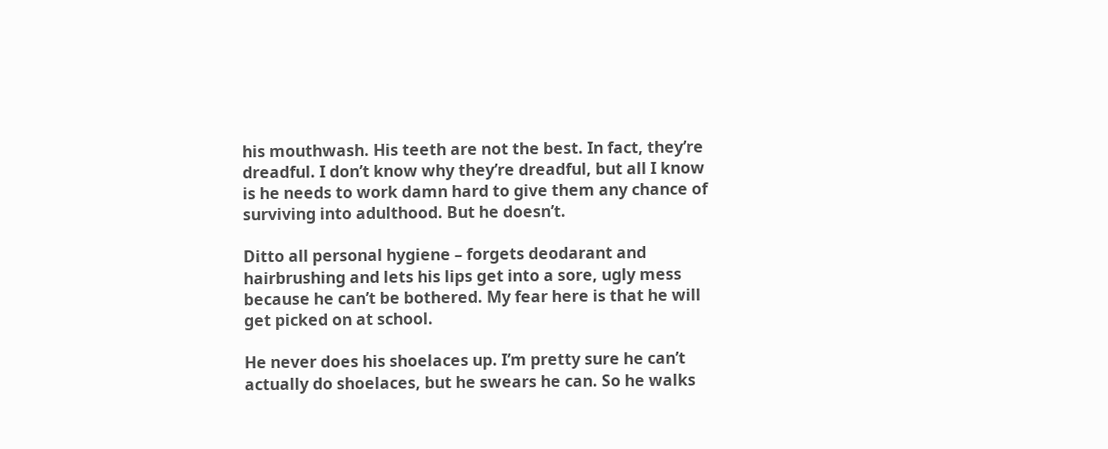his mouthwash. His teeth are not the best. In fact, they’re dreadful. I don’t know why they’re dreadful, but all I know is he needs to work damn hard to give them any chance of surviving into adulthood. But he doesn’t.

Ditto all personal hygiene – forgets deodarant and hairbrushing and lets his lips get into a sore, ugly mess because he can’t be bothered. My fear here is that he will get picked on at school.

He never does his shoelaces up. I’m pretty sure he can’t actually do shoelaces, but he swears he can. So he walks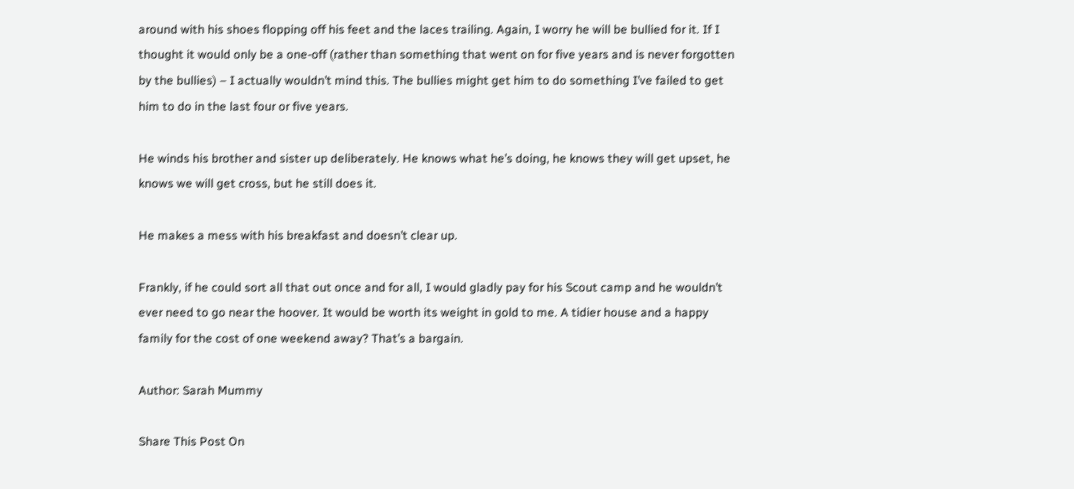around with his shoes flopping off his feet and the laces trailing. Again, I worry he will be bullied for it. If I thought it would only be a one-off (rather than something that went on for five years and is never forgotten by the bullies) – I actually wouldn’t mind this. The bullies might get him to do something I’ve failed to get him to do in the last four or five years.

He winds his brother and sister up deliberately. He knows what he’s doing, he knows they will get upset, he knows we will get cross, but he still does it.

He makes a mess with his breakfast and doesn’t clear up.

Frankly, if he could sort all that out once and for all, I would gladly pay for his Scout camp and he wouldn’t ever need to go near the hoover. It would be worth its weight in gold to me. A tidier house and a happy family for the cost of one weekend away? That’s a bargain.

Author: Sarah Mummy

Share This Post On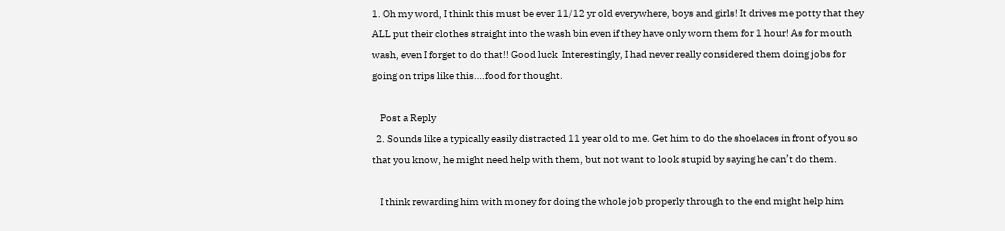1. Oh my word, I think this must be ever 11/12 yr old everywhere, boys and girls! It drives me potty that they ALL put their clothes straight into the wash bin even if they have only worn them for 1 hour! As for mouth wash, even I forget to do that!! Good luck  Interestingly, I had never really considered them doing jobs for going on trips like this….food for thought.

    Post a Reply
  2. Sounds like a typically easily distracted 11 year old to me. Get him to do the shoelaces in front of you so that you know, he might need help with them, but not want to look stupid by saying he can’t do them.

    I think rewarding him with money for doing the whole job properly through to the end might help him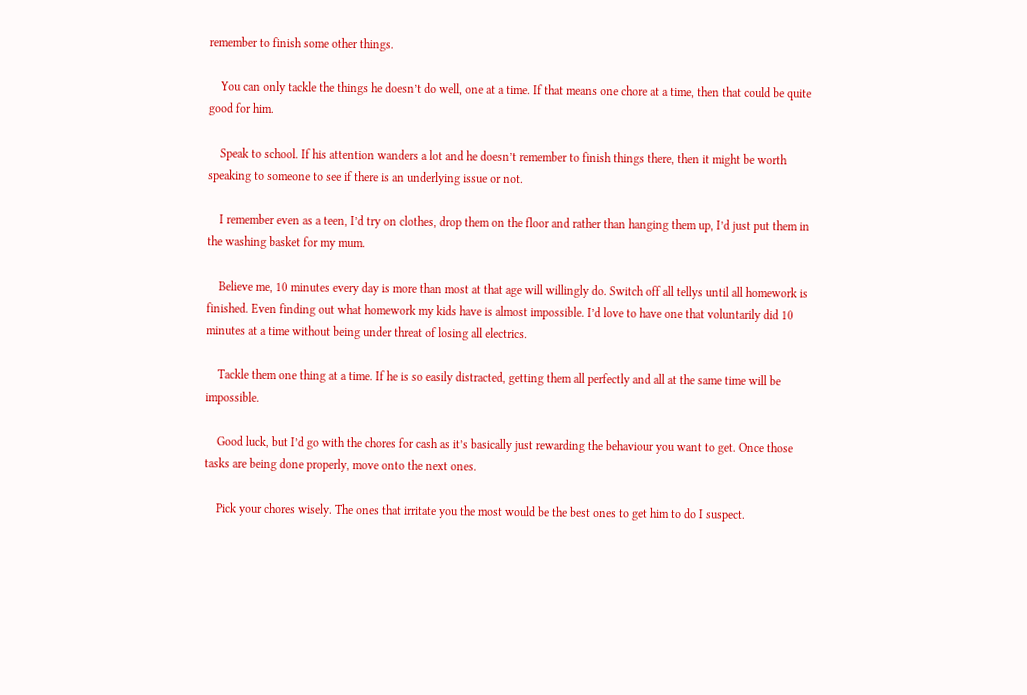remember to finish some other things.

    You can only tackle the things he doesn’t do well, one at a time. If that means one chore at a time, then that could be quite good for him.

    Speak to school. If his attention wanders a lot and he doesn’t remember to finish things there, then it might be worth speaking to someone to see if there is an underlying issue or not.

    I remember even as a teen, I’d try on clothes, drop them on the floor and rather than hanging them up, I’d just put them in the washing basket for my mum.

    Believe me, 10 minutes every day is more than most at that age will willingly do. Switch off all tellys until all homework is finished. Even finding out what homework my kids have is almost impossible. I’d love to have one that voluntarily did 10 minutes at a time without being under threat of losing all electrics.

    Tackle them one thing at a time. If he is so easily distracted, getting them all perfectly and all at the same time will be impossible.

    Good luck, but I’d go with the chores for cash as it’s basically just rewarding the behaviour you want to get. Once those tasks are being done properly, move onto the next ones.

    Pick your chores wisely. The ones that irritate you the most would be the best ones to get him to do I suspect.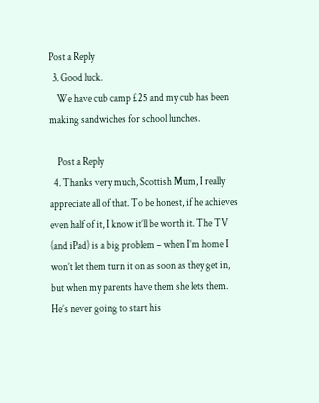Post a Reply
  3. Good luck.
    We have cub camp £25 and my cub has been making sandwiches for school lunches.

    Post a Reply
  4. Thanks very much, Scottish Mum, I really appreciate all of that. To be honest, if he achieves even half of it, I know it’ll be worth it. The TV (and iPad) is a big problem – when I’m home I won’t let them turn it on as soon as they get in, but when my parents have them she lets them. He’s never going to start his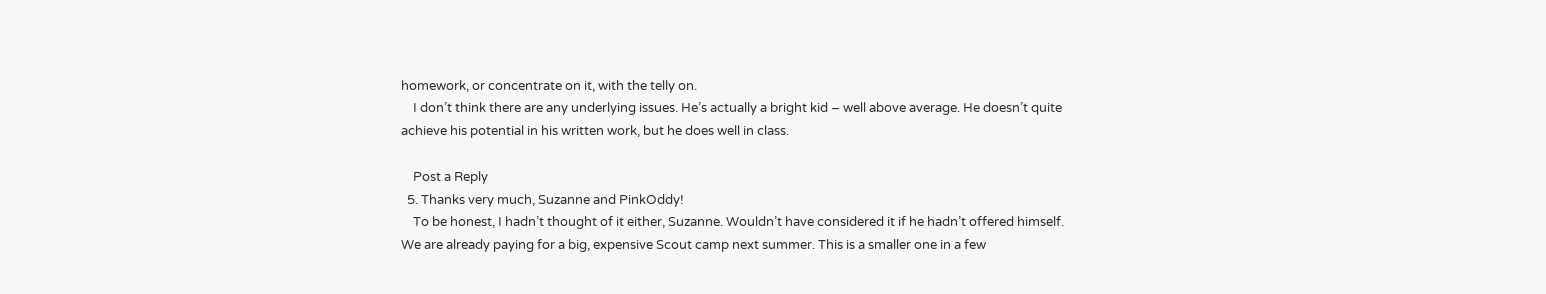homework, or concentrate on it, with the telly on.
    I don’t think there are any underlying issues. He’s actually a bright kid – well above average. He doesn’t quite achieve his potential in his written work, but he does well in class.

    Post a Reply
  5. Thanks very much, Suzanne and PinkOddy!
    To be honest, I hadn’t thought of it either, Suzanne. Wouldn’t have considered it if he hadn’t offered himself. We are already paying for a big, expensive Scout camp next summer. This is a smaller one in a few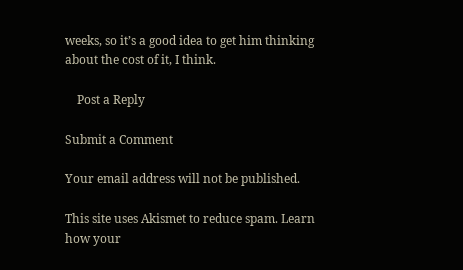weeks, so it’s a good idea to get him thinking about the cost of it, I think.

    Post a Reply

Submit a Comment

Your email address will not be published.

This site uses Akismet to reduce spam. Learn how your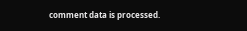comment data is processed.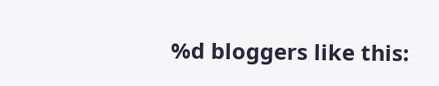%d bloggers like this: